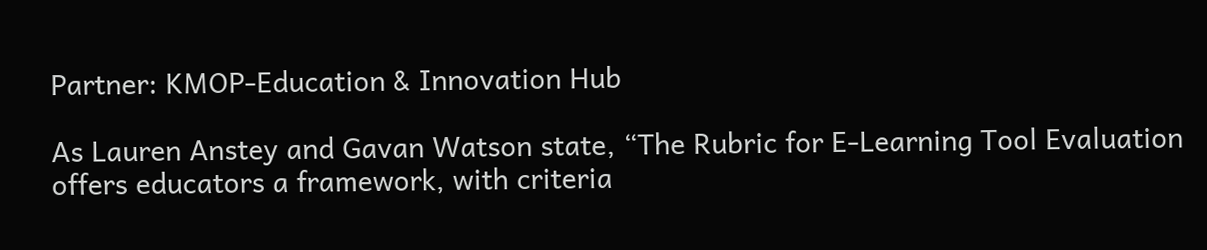Partner: KMOP-Education & Innovation Hub

As Lauren Anstey and Gavan Watson state, “The Rubric for E-Learning Tool Evaluation offers educators a framework, with criteria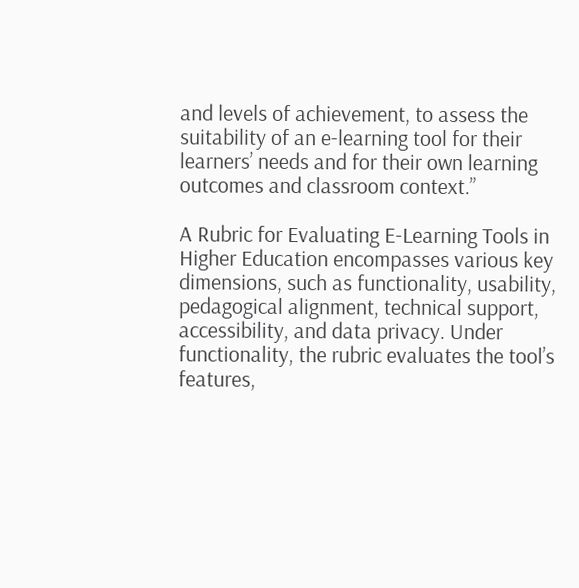and levels of achievement, to assess the suitability of an e-learning tool for their learners’ needs and for their own learning outcomes and classroom context.”

A Rubric for Evaluating E-Learning Tools in Higher Education encompasses various key dimensions, such as functionality, usability, pedagogical alignment, technical support, accessibility, and data privacy. Under functionality, the rubric evaluates the tool’s features,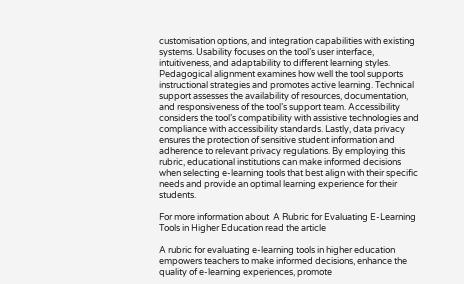customisation options, and integration capabilities with existing systems. Usability focuses on the tool’s user interface, intuitiveness, and adaptability to different learning styles. Pedagogical alignment examines how well the tool supports instructional strategies and promotes active learning. Technical support assesses the availability of resources, documentation, and responsiveness of the tool’s support team. Accessibility considers the tool’s compatibility with assistive technologies and compliance with accessibility standards. Lastly, data privacy ensures the protection of sensitive student information and adherence to relevant privacy regulations. By employing this rubric, educational institutions can make informed decisions when selecting e-learning tools that best align with their specific needs and provide an optimal learning experience for their students.

For more information about  A Rubric for Evaluating E-Learning Tools in Higher Education read the article

A rubric for evaluating e-learning tools in higher education empowers teachers to make informed decisions, enhance the quality of e-learning experiences, promote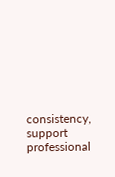consistency, support professional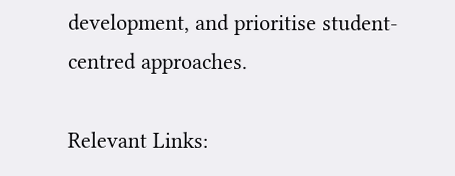development, and prioritise student-centred approaches.

Relevant Links: